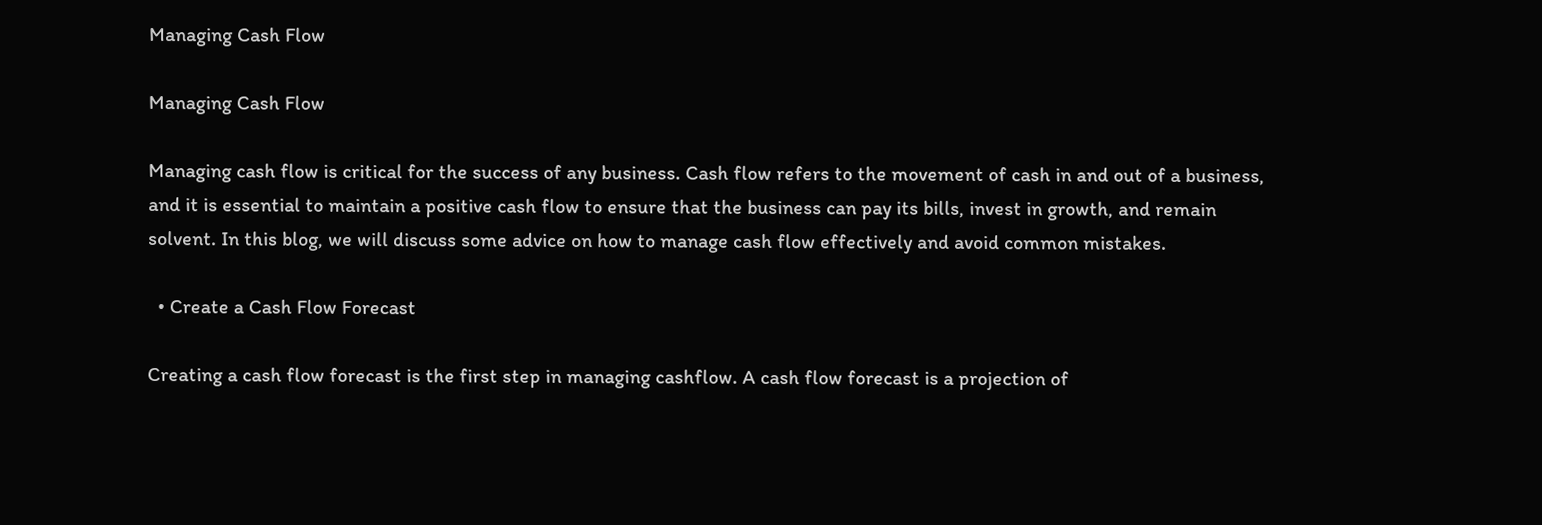Managing Cash Flow

Managing Cash Flow

Managing cash flow is critical for the success of any business. Cash flow refers to the movement of cash in and out of a business, and it is essential to maintain a positive cash flow to ensure that the business can pay its bills, invest in growth, and remain solvent. In this blog, we will discuss some advice on how to manage cash flow effectively and avoid common mistakes.

  • Create a Cash Flow Forecast

Creating a cash flow forecast is the first step in managing cashflow. A cash flow forecast is a projection of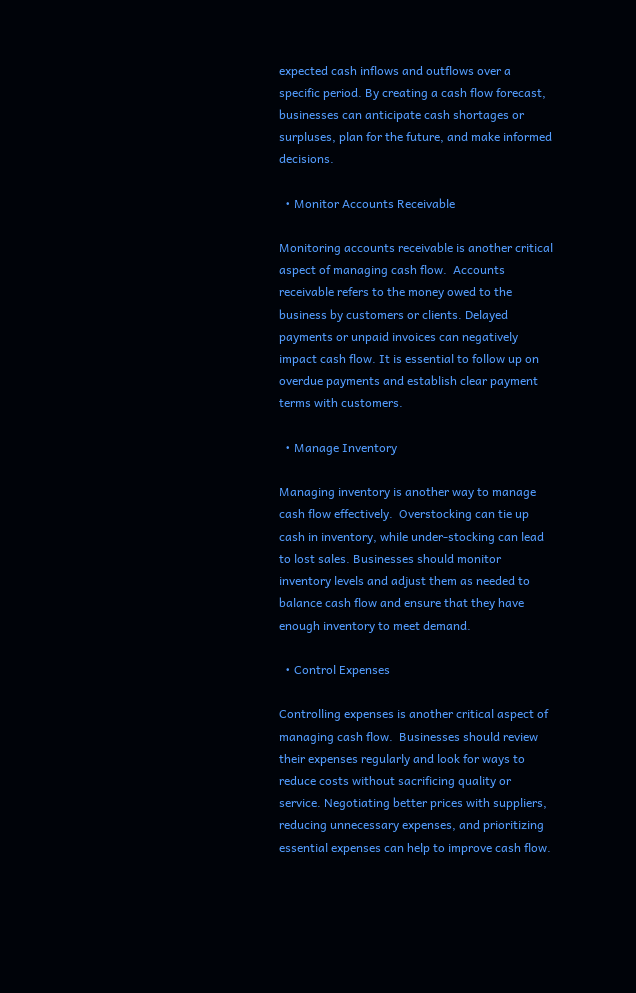expected cash inflows and outflows over a specific period. By creating a cash flow forecast, businesses can anticipate cash shortages or surpluses, plan for the future, and make informed decisions.

  • Monitor Accounts Receivable

Monitoring accounts receivable is another critical aspect of managing cash flow.  Accounts receivable refers to the money owed to the business by customers or clients. Delayed payments or unpaid invoices can negatively impact cash flow. It is essential to follow up on overdue payments and establish clear payment terms with customers.

  • Manage Inventory

Managing inventory is another way to manage cash flow effectively.  Overstocking can tie up cash in inventory, while under-stocking can lead to lost sales. Businesses should monitor inventory levels and adjust them as needed to balance cash flow and ensure that they have enough inventory to meet demand.

  • Control Expenses

Controlling expenses is another critical aspect of managing cash flow.  Businesses should review their expenses regularly and look for ways to reduce costs without sacrificing quality or service. Negotiating better prices with suppliers, reducing unnecessary expenses, and prioritizing essential expenses can help to improve cash flow.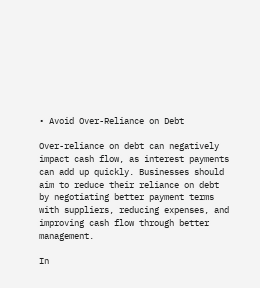• Avoid Over-Reliance on Debt

Over-reliance on debt can negatively impact cash flow, as interest payments can add up quickly. Businesses should aim to reduce their reliance on debt by negotiating better payment terms with suppliers, reducing expenses, and improving cash flow through better management.

In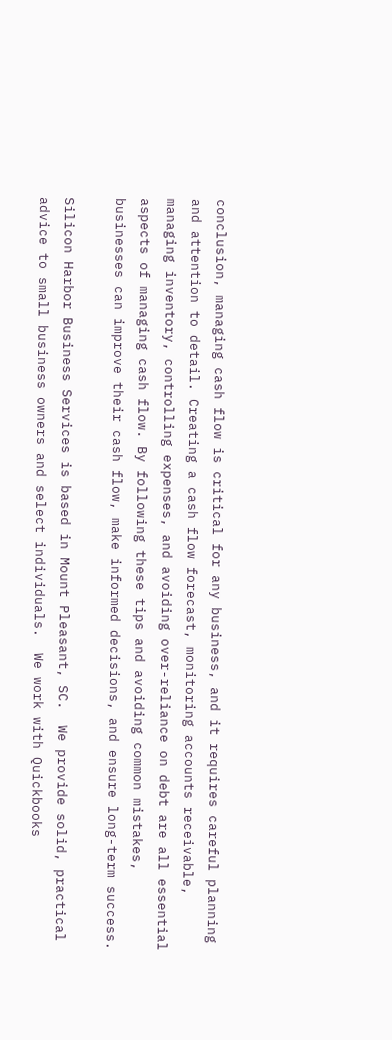conclusion, managing cash flow is critical for any business, and it requires careful planning and attention to detail. Creating a cash flow forecast, monitoring accounts receivable, managing inventory, controlling expenses, and avoiding over-reliance on debt are all essential aspects of managing cash flow. By following these tips and avoiding common mistakes, businesses can improve their cash flow, make informed decisions, and ensure long-term success.

Silicon Harbor Business Services is based in Mount Pleasant, SC.  We provide solid, practical advice to small business owners and select individuals.  We work with Quickbooks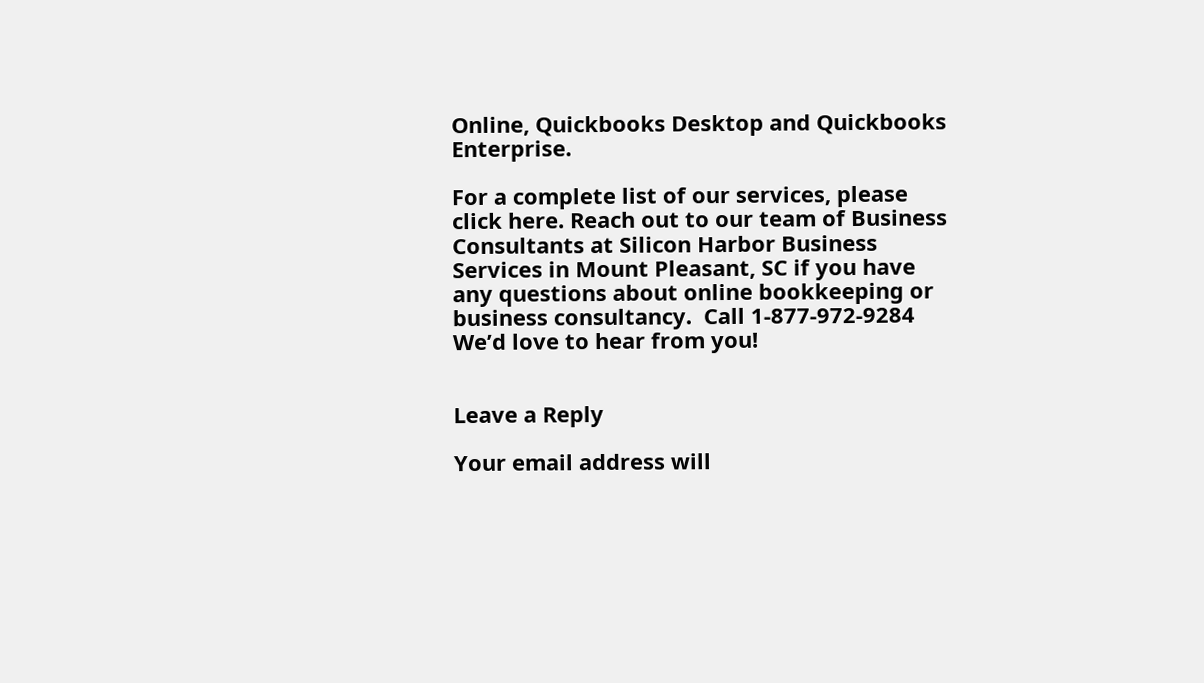Online, Quickbooks Desktop and Quickbooks Enterprise.

For a complete list of our services, please click here. Reach out to our team of Business Consultants at Silicon Harbor Business Services in Mount Pleasant, SC if you have any questions about online bookkeeping or business consultancy.  Call 1-877-972-9284  We’d love to hear from you!


Leave a Reply

Your email address will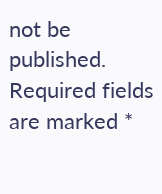not be published. Required fields are marked *